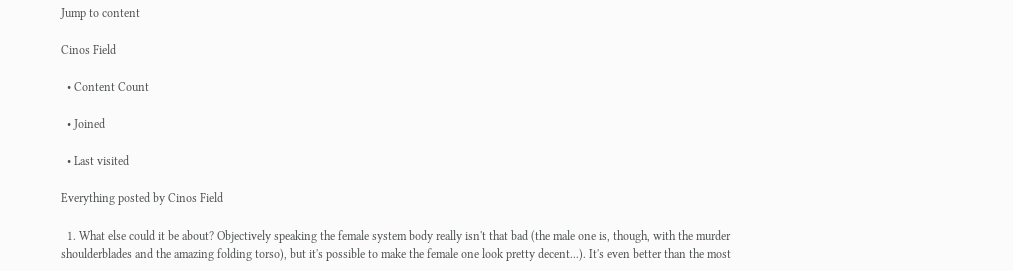Jump to content

Cinos Field

  • Content Count

  • Joined

  • Last visited

Everything posted by Cinos Field

  1. What else could it be about? Objectively speaking the female system body really isn't that bad (the male one is, though, with the murder shoulderblades and the amazing folding torso), but it's possible to make the female one look pretty decent...). It's even better than the most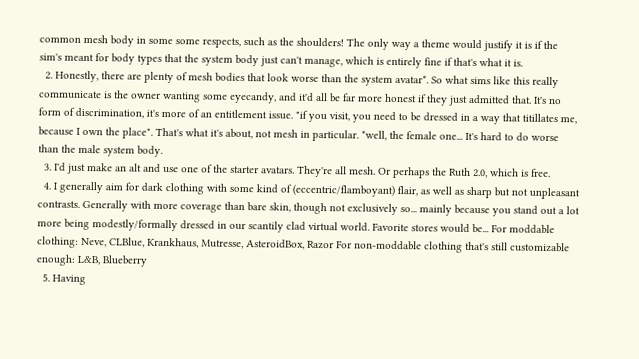common mesh body in some some respects, such as the shoulders! The only way a theme would justify it is if the sim's meant for body types that the system body just can't manage, which is entirely fine if that's what it is.
  2. Honestly, there are plenty of mesh bodies that look worse than the system avatar*. So what sims like this really communicate is the owner wanting some eyecandy, and it'd all be far more honest if they just admitted that. It's no form of discrimination, it's more of an entitlement issue. "if you visit, you need to be dressed in a way that titillates me, because I own the place". That's what it's about, not mesh in particular. *well, the female one... It's hard to do worse than the male system body.
  3. I'd just make an alt and use one of the starter avatars. They're all mesh. Or perhaps the Ruth 2.0, which is free.
  4. I generally aim for dark clothing with some kind of (eccentric/flamboyant) flair, as well as sharp but not unpleasant contrasts. Generally with more coverage than bare skin, though not exclusively so... mainly because you stand out a lot more being modestly/formally dressed in our scantily clad virtual world. Favorite stores would be... For moddable clothing: Neve, CLBlue, Krankhaus, Mutresse, AsteroidBox, Razor For non-moddable clothing that's still customizable enough: L&B, Blueberry
  5. Having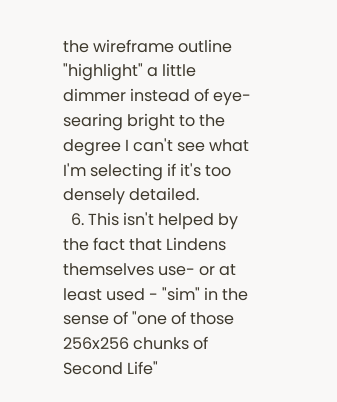the wireframe outline "highlight" a little dimmer instead of eye-searing bright to the degree I can't see what I'm selecting if it's too densely detailed.
  6. This isn't helped by the fact that Lindens themselves use- or at least used - "sim" in the sense of "one of those 256x256 chunks of Second Life"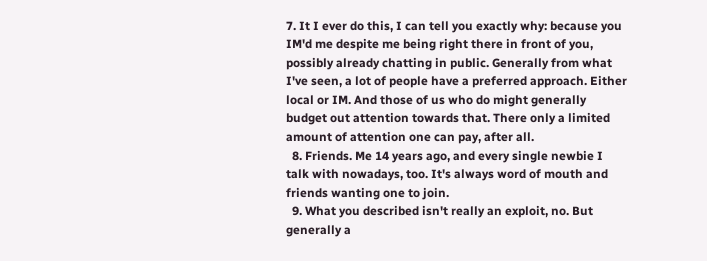7. It I ever do this, I can tell you exactly why: because you IM'd me despite me being right there in front of you, possibly already chatting in public. Generally from what I've seen, a lot of people have a preferred approach. Either local or IM. And those of us who do might generally budget out attention towards that. There only a limited amount of attention one can pay, after all.
  8. Friends. Me 14 years ago, and every single newbie I talk with nowadays, too. It's always word of mouth and friends wanting one to join.
  9. What you described isn't really an exploit, no. But generally a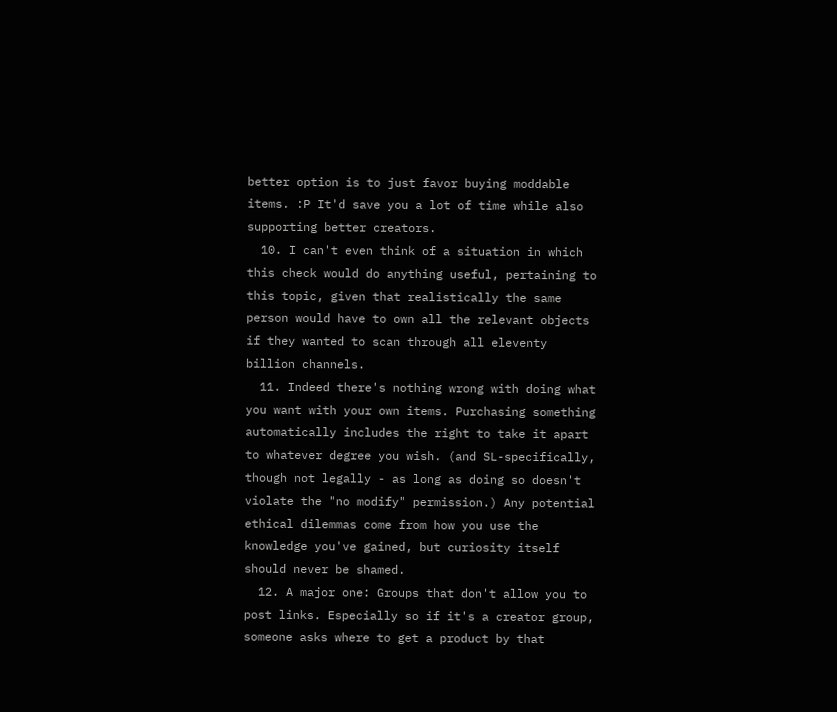better option is to just favor buying moddable items. :P It'd save you a lot of time while also supporting better creators.
  10. I can't even think of a situation in which this check would do anything useful, pertaining to this topic, given that realistically the same person would have to own all the relevant objects if they wanted to scan through all eleventy billion channels.
  11. Indeed there's nothing wrong with doing what you want with your own items. Purchasing something automatically includes the right to take it apart to whatever degree you wish. (and SL-specifically, though not legally - as long as doing so doesn't violate the "no modify" permission.) Any potential ethical dilemmas come from how you use the knowledge you've gained, but curiosity itself should never be shamed.
  12. A major one: Groups that don't allow you to post links. Especially so if it's a creator group, someone asks where to get a product by that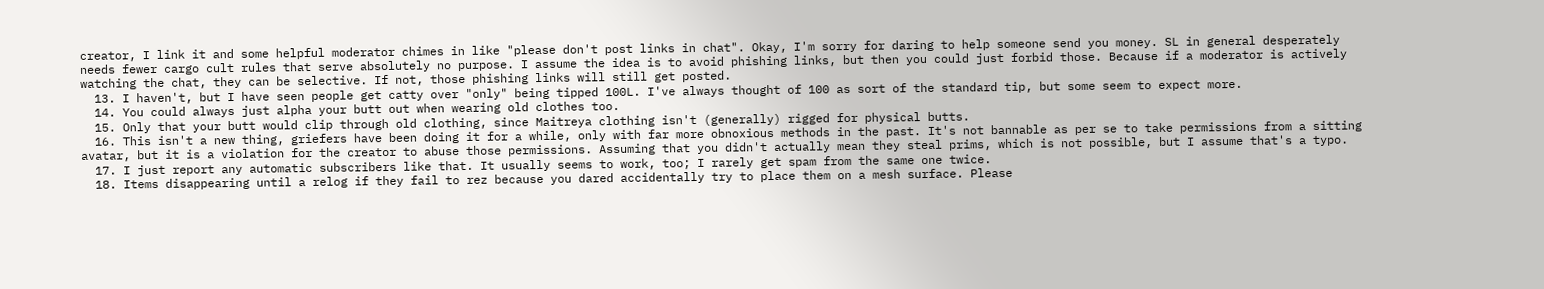creator, I link it and some helpful moderator chimes in like "please don't post links in chat". Okay, I'm sorry for daring to help someone send you money. SL in general desperately needs fewer cargo cult rules that serve absolutely no purpose. I assume the idea is to avoid phishing links, but then you could just forbid those. Because if a moderator is actively watching the chat, they can be selective. If not, those phishing links will still get posted.
  13. I haven't, but I have seen people get catty over "only" being tipped 100L. I've always thought of 100 as sort of the standard tip, but some seem to expect more.
  14. You could always just alpha your butt out when wearing old clothes too.
  15. Only that your butt would clip through old clothing, since Maitreya clothing isn't (generally) rigged for physical butts.
  16. This isn't a new thing, griefers have been doing it for a while, only with far more obnoxious methods in the past. It's not bannable as per se to take permissions from a sitting avatar, but it is a violation for the creator to abuse those permissions. Assuming that you didn't actually mean they steal prims, which is not possible, but I assume that's a typo.
  17. I just report any automatic subscribers like that. It usually seems to work, too; I rarely get spam from the same one twice.
  18. Items disappearing until a relog if they fail to rez because you dared accidentally try to place them on a mesh surface. Please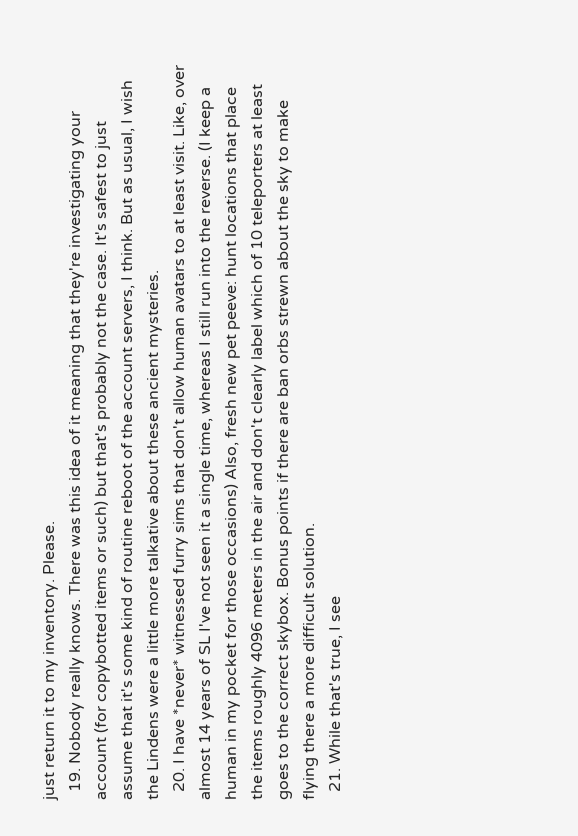just return it to my inventory. Please.
  19. Nobody really knows. There was this idea of it meaning that they're investigating your account (for copybotted items or such) but that's probably not the case. It's safest to just assume that it's some kind of routine reboot of the account servers, I think. But as usual, I wish the Lindens were a little more talkative about these ancient mysteries.
  20. I have *never* witnessed furry sims that don't allow human avatars to at least visit. Like, over almost 14 years of SL I've not seen it a single time, whereas I still run into the reverse. (I keep a human in my pocket for those occasions) Also, fresh new pet peeve: hunt locations that place the items roughly 4096 meters in the air and don't clearly label which of 10 teleporters at least goes to the correct skybox. Bonus points if there are ban orbs strewn about the sky to make flying there a more difficult solution.
  21. While that's true, I see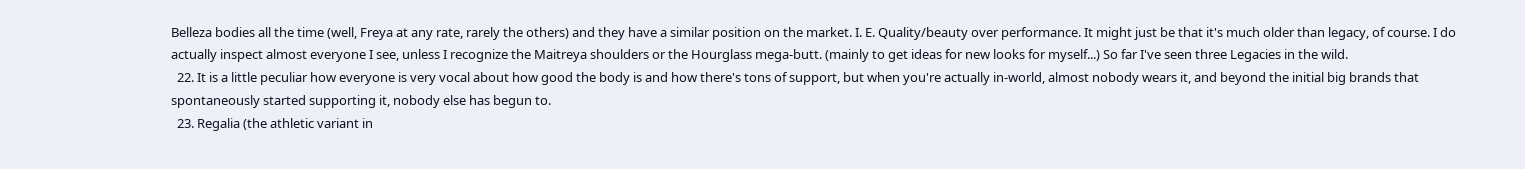Belleza bodies all the time (well, Freya at any rate, rarely the others) and they have a similar position on the market. I. E. Quality/beauty over performance. It might just be that it's much older than legacy, of course. I do actually inspect almost everyone I see, unless I recognize the Maitreya shoulders or the Hourglass mega-butt. (mainly to get ideas for new looks for myself...) So far I've seen three Legacies in the wild.
  22. It is a little peculiar how everyone is very vocal about how good the body is and how there's tons of support, but when you're actually in-world, almost nobody wears it, and beyond the initial big brands that spontaneously started supporting it, nobody else has begun to.
  23. Regalia (the athletic variant in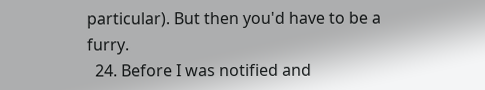particular). But then you'd have to be a furry.
  24. Before I was notified and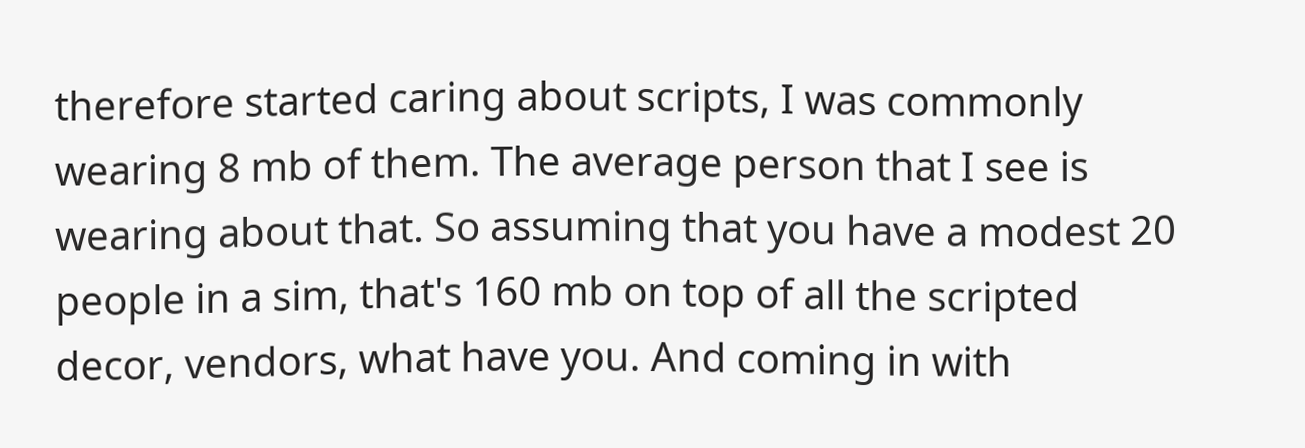therefore started caring about scripts, I was commonly wearing 8 mb of them. The average person that I see is wearing about that. So assuming that you have a modest 20 people in a sim, that's 160 mb on top of all the scripted decor, vendors, what have you. And coming in with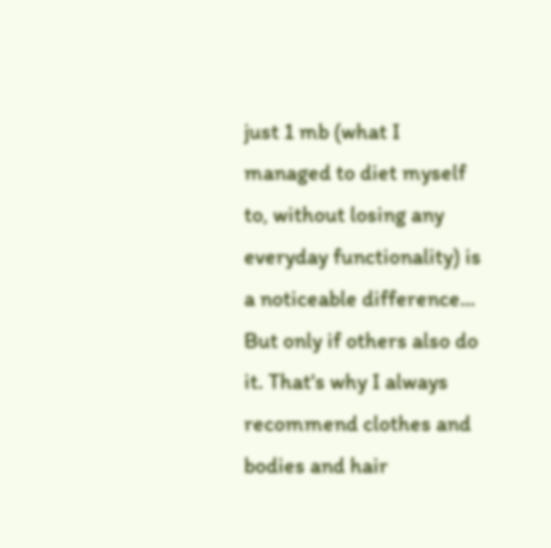just 1 mb (what I managed to diet myself to, without losing any everyday functionality) is a noticeable difference... But only if others also do it. That's why I always recommend clothes and bodies and hair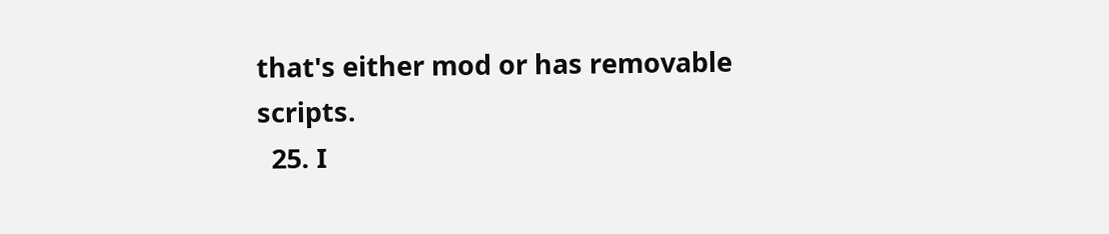that's either mod or has removable scripts.
  25. I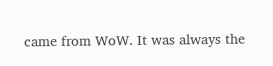came from WoW. It was always the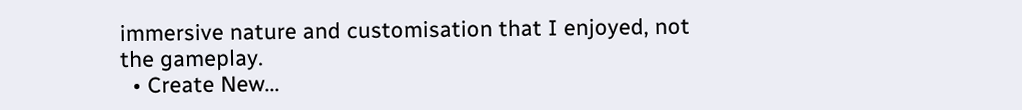immersive nature and customisation that I enjoyed, not the gameplay.
  • Create New...